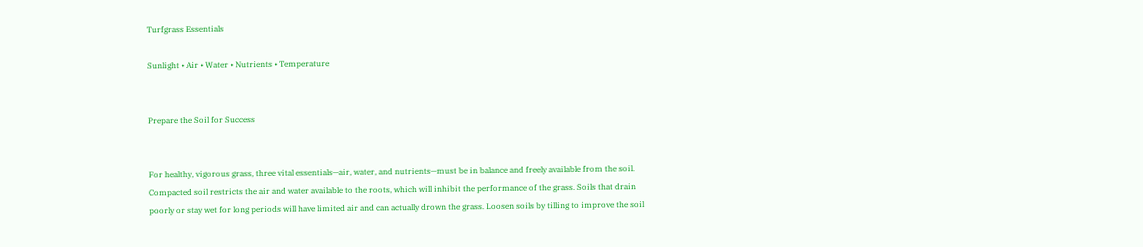Turfgrass Essentials

Sunlight • Air • Water • Nutrients • Temperature


Prepare the Soil for Success


For healthy, vigorous grass, three vital essentials—air, water, and nutrients—must be in balance and freely available from the soil. Compacted soil restricts the air and water available to the roots, which will inhibit the performance of the grass. Soils that drain poorly or stay wet for long periods will have limited air and can actually drown the grass. Loosen soils by tilling to improve the soil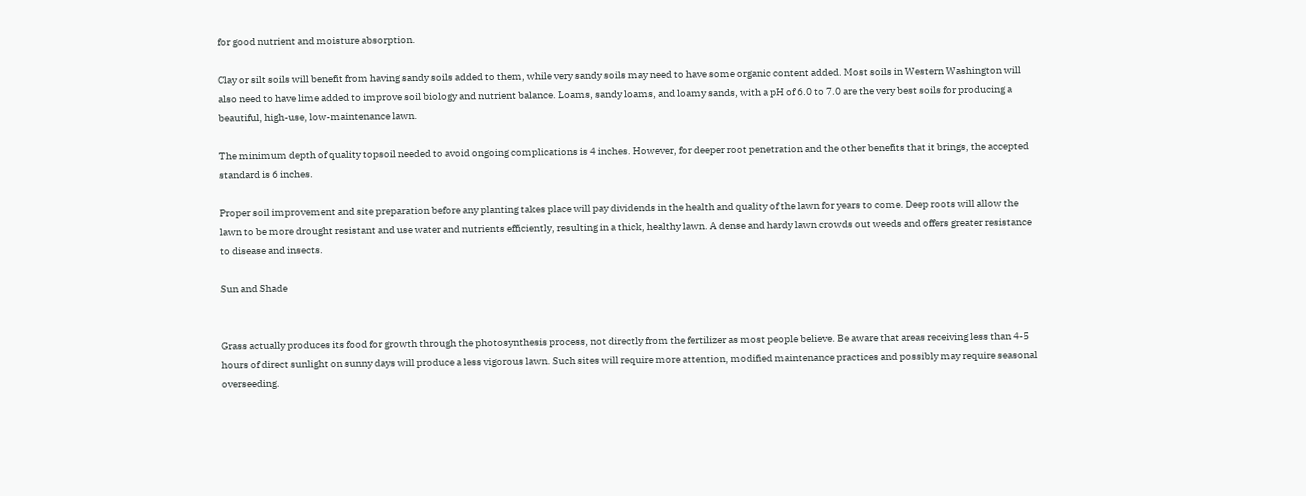for good nutrient and moisture absorption.

Clay or silt soils will benefit from having sandy soils added to them, while very sandy soils may need to have some organic content added. Most soils in Western Washington will also need to have lime added to improve soil biology and nutrient balance. Loams, sandy loams, and loamy sands, with a pH of 6.0 to 7.0 are the very best soils for producing a beautiful, high-use, low-maintenance lawn.

The minimum depth of quality topsoil needed to avoid ongoing complications is 4 inches. However, for deeper root penetration and the other benefits that it brings, the accepted standard is 6 inches.

Proper soil improvement and site preparation before any planting takes place will pay dividends in the health and quality of the lawn for years to come. Deep roots will allow the lawn to be more drought resistant and use water and nutrients efficiently, resulting in a thick, healthy lawn. A dense and hardy lawn crowds out weeds and offers greater resistance to disease and insects.

Sun and Shade


Grass actually produces its food for growth through the photosynthesis process, not directly from the fertilizer as most people believe. Be aware that areas receiving less than 4-5 hours of direct sunlight on sunny days will produce a less vigorous lawn. Such sites will require more attention, modified maintenance practices and possibly may require seasonal overseeding.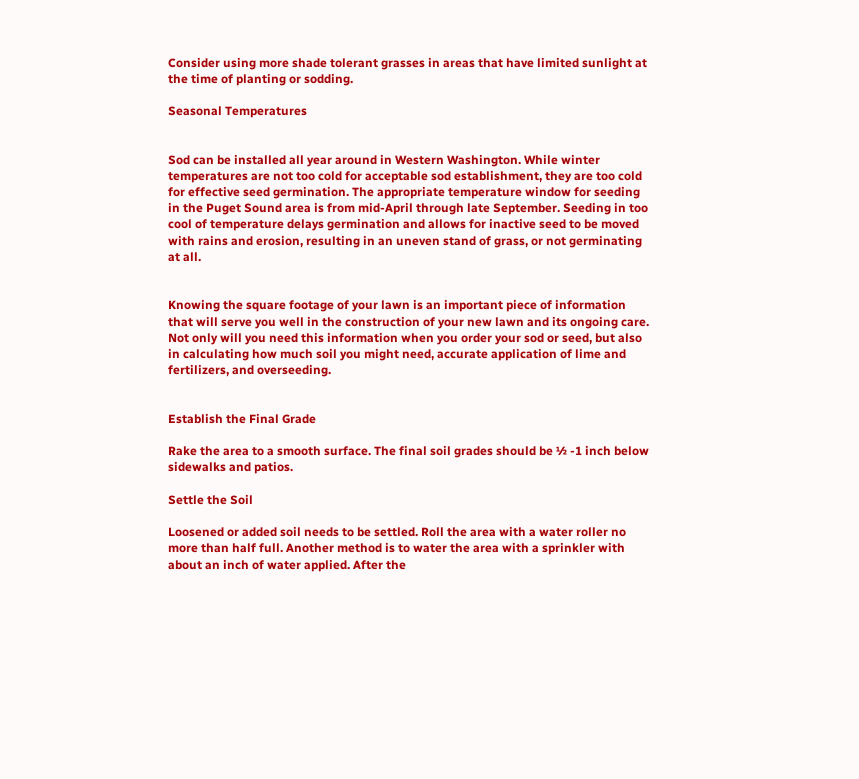Consider using more shade tolerant grasses in areas that have limited sunlight at the time of planting or sodding.

Seasonal Temperatures


Sod can be installed all year around in Western Washington. While winter temperatures are not too cold for acceptable sod establishment, they are too cold for effective seed germination. The appropriate temperature window for seeding in the Puget Sound area is from mid-April through late September. Seeding in too cool of temperature delays germination and allows for inactive seed to be moved with rains and erosion, resulting in an uneven stand of grass, or not germinating at all.


Knowing the square footage of your lawn is an important piece of information that will serve you well in the construction of your new lawn and its ongoing care. Not only will you need this information when you order your sod or seed, but also in calculating how much soil you might need, accurate application of lime and fertilizers, and overseeding.


Establish the Final Grade

Rake the area to a smooth surface. The final soil grades should be ½ -1 inch below sidewalks and patios.

Settle the Soil

Loosened or added soil needs to be settled. Roll the area with a water roller no more than half full. Another method is to water the area with a sprinkler with about an inch of water applied. After the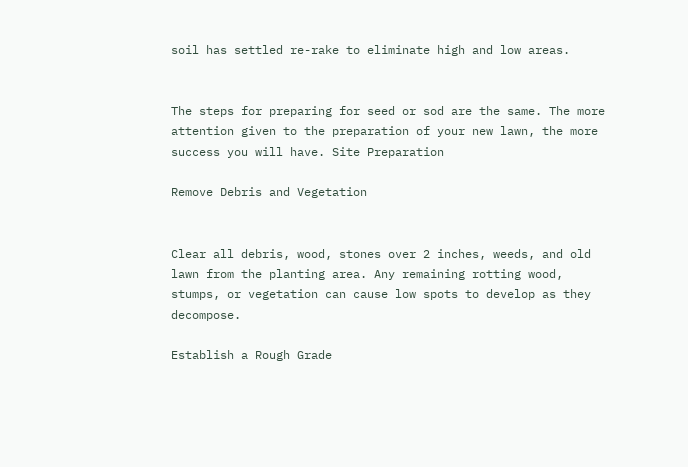soil has settled re-rake to eliminate high and low areas.


The steps for preparing for seed or sod are the same. The more attention given to the preparation of your new lawn, the more success you will have. Site Preparation

Remove Debris and Vegetation


Clear all debris, wood, stones over 2 inches, weeds, and old lawn from the planting area. Any remaining rotting wood, stumps, or vegetation can cause low spots to develop as they decompose.

Establish a Rough Grade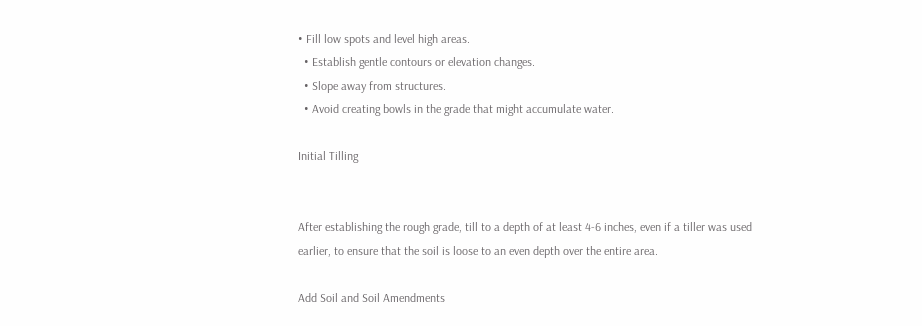• Fill low spots and level high areas.
  • Establish gentle contours or elevation changes.
  • Slope away from structures.
  • Avoid creating bowls in the grade that might accumulate water.

Initial Tilling


After establishing the rough grade, till to a depth of at least 4-6 inches, even if a tiller was used earlier, to ensure that the soil is loose to an even depth over the entire area.

Add Soil and Soil Amendments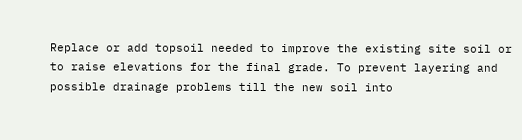Replace or add topsoil needed to improve the existing site soil or to raise elevations for the final grade. To prevent layering and possible drainage problems till the new soil into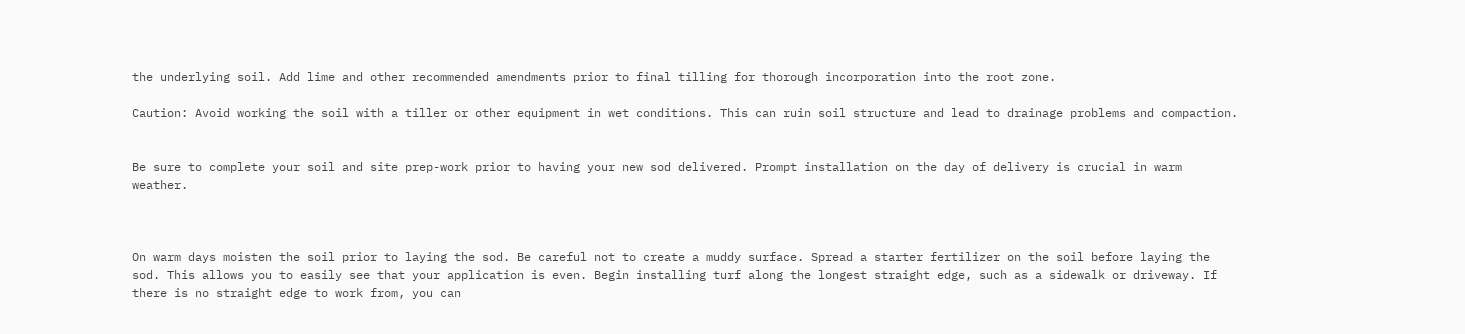the underlying soil. Add lime and other recommended amendments prior to final tilling for thorough incorporation into the root zone.

Caution: Avoid working the soil with a tiller or other equipment in wet conditions. This can ruin soil structure and lead to drainage problems and compaction.


Be sure to complete your soil and site prep-work prior to having your new sod delivered. Prompt installation on the day of delivery is crucial in warm weather.



On warm days moisten the soil prior to laying the sod. Be careful not to create a muddy surface. Spread a starter fertilizer on the soil before laying the sod. This allows you to easily see that your application is even. Begin installing turf along the longest straight edge, such as a sidewalk or driveway. If there is no straight edge to work from, you can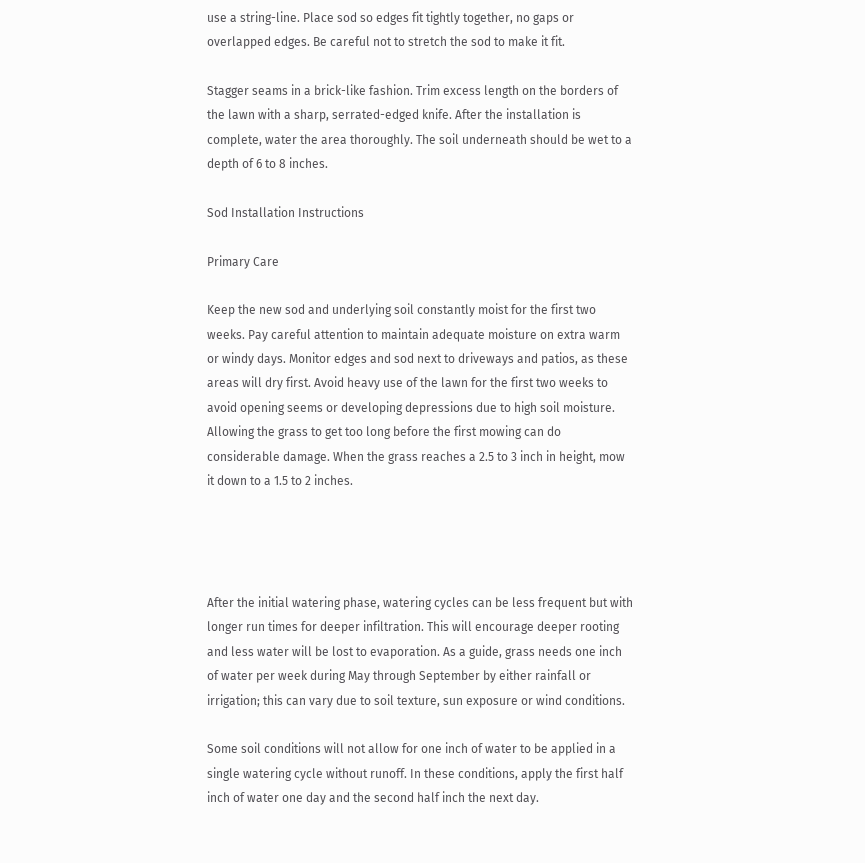use a string-line. Place sod so edges fit tightly together, no gaps or overlapped edges. Be careful not to stretch the sod to make it fit.

Stagger seams in a brick-like fashion. Trim excess length on the borders of the lawn with a sharp, serrated-edged knife. After the installation is complete, water the area thoroughly. The soil underneath should be wet to a depth of 6 to 8 inches.

Sod Installation Instructions

Primary Care

Keep the new sod and underlying soil constantly moist for the first two weeks. Pay careful attention to maintain adequate moisture on extra warm or windy days. Monitor edges and sod next to driveways and patios, as these areas will dry first. Avoid heavy use of the lawn for the first two weeks to avoid opening seems or developing depressions due to high soil moisture. Allowing the grass to get too long before the first mowing can do considerable damage. When the grass reaches a 2.5 to 3 inch in height, mow it down to a 1.5 to 2 inches.




After the initial watering phase, watering cycles can be less frequent but with longer run times for deeper infiltration. This will encourage deeper rooting and less water will be lost to evaporation. As a guide, grass needs one inch of water per week during May through September by either rainfall or irrigation; this can vary due to soil texture, sun exposure or wind conditions.

Some soil conditions will not allow for one inch of water to be applied in a single watering cycle without runoff. In these conditions, apply the first half inch of water one day and the second half inch the next day.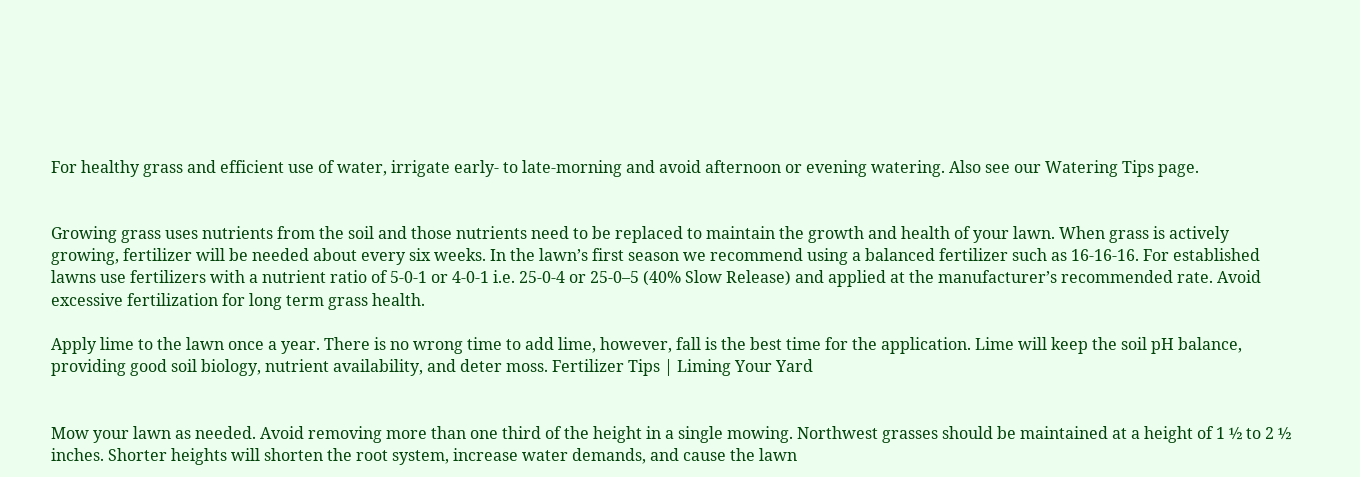For healthy grass and efficient use of water, irrigate early- to late-morning and avoid afternoon or evening watering. Also see our Watering Tips page.


Growing grass uses nutrients from the soil and those nutrients need to be replaced to maintain the growth and health of your lawn. When grass is actively growing, fertilizer will be needed about every six weeks. In the lawn’s first season we recommend using a balanced fertilizer such as 16-16-16. For established lawns use fertilizers with a nutrient ratio of 5-0-1 or 4-0-1 i.e. 25-0-4 or 25-0–5 (40% Slow Release) and applied at the manufacturer’s recommended rate. Avoid excessive fertilization for long term grass health.

Apply lime to the lawn once a year. There is no wrong time to add lime, however, fall is the best time for the application. Lime will keep the soil pH balance, providing good soil biology, nutrient availability, and deter moss. Fertilizer Tips | Liming Your Yard


Mow your lawn as needed. Avoid removing more than one third of the height in a single mowing. Northwest grasses should be maintained at a height of 1 ½ to 2 ½ inches. Shorter heights will shorten the root system, increase water demands, and cause the lawn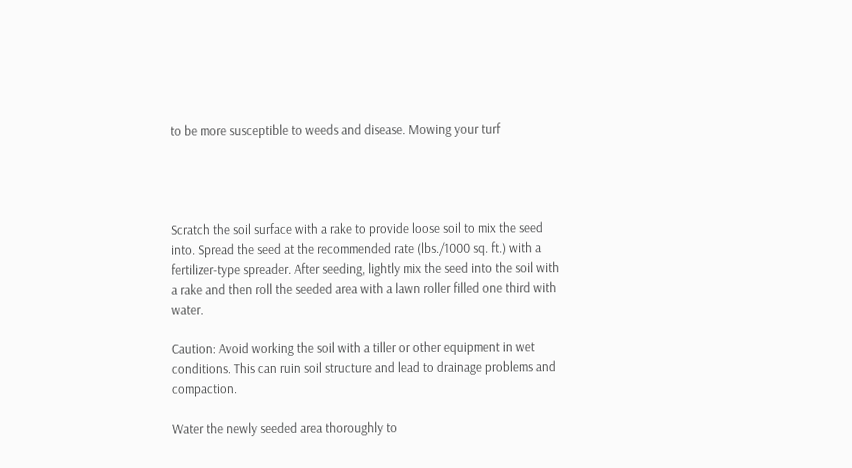to be more susceptible to weeds and disease. Mowing your turf




Scratch the soil surface with a rake to provide loose soil to mix the seed into. Spread the seed at the recommended rate (lbs./1000 sq. ft.) with a fertilizer-type spreader. After seeding, lightly mix the seed into the soil with a rake and then roll the seeded area with a lawn roller filled one third with water.

Caution: Avoid working the soil with a tiller or other equipment in wet conditions. This can ruin soil structure and lead to drainage problems and compaction.

Water the newly seeded area thoroughly to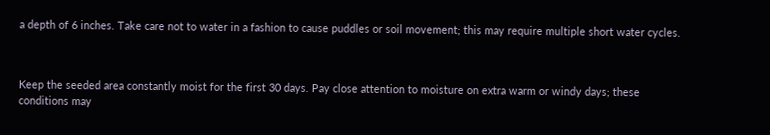a depth of 6 inches. Take care not to water in a fashion to cause puddles or soil movement; this may require multiple short water cycles.



Keep the seeded area constantly moist for the first 30 days. Pay close attention to moisture on extra warm or windy days; these conditions may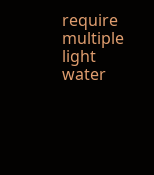require multiple light water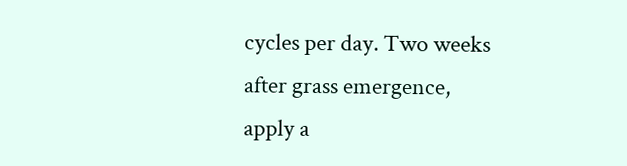cycles per day. Two weeks after grass emergence, apply a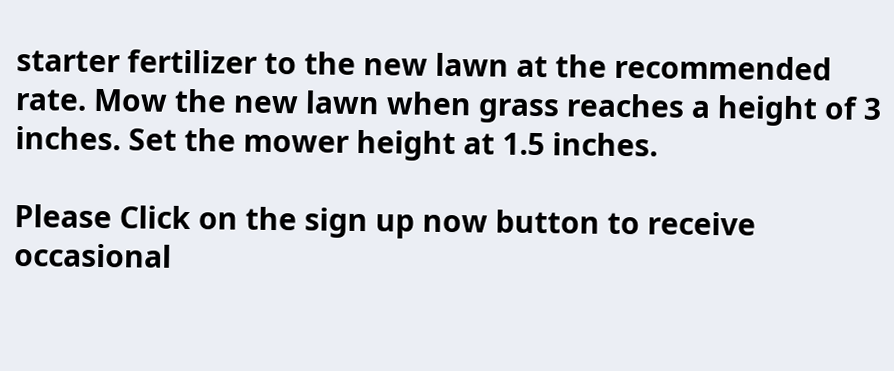starter fertilizer to the new lawn at the recommended rate. Mow the new lawn when grass reaches a height of 3 inches. Set the mower height at 1.5 inches.

Please Click on the sign up now button to receive occasional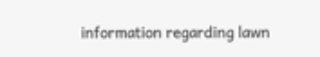information regarding lawn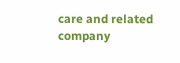care and related company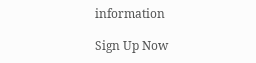information

Sign Up Now